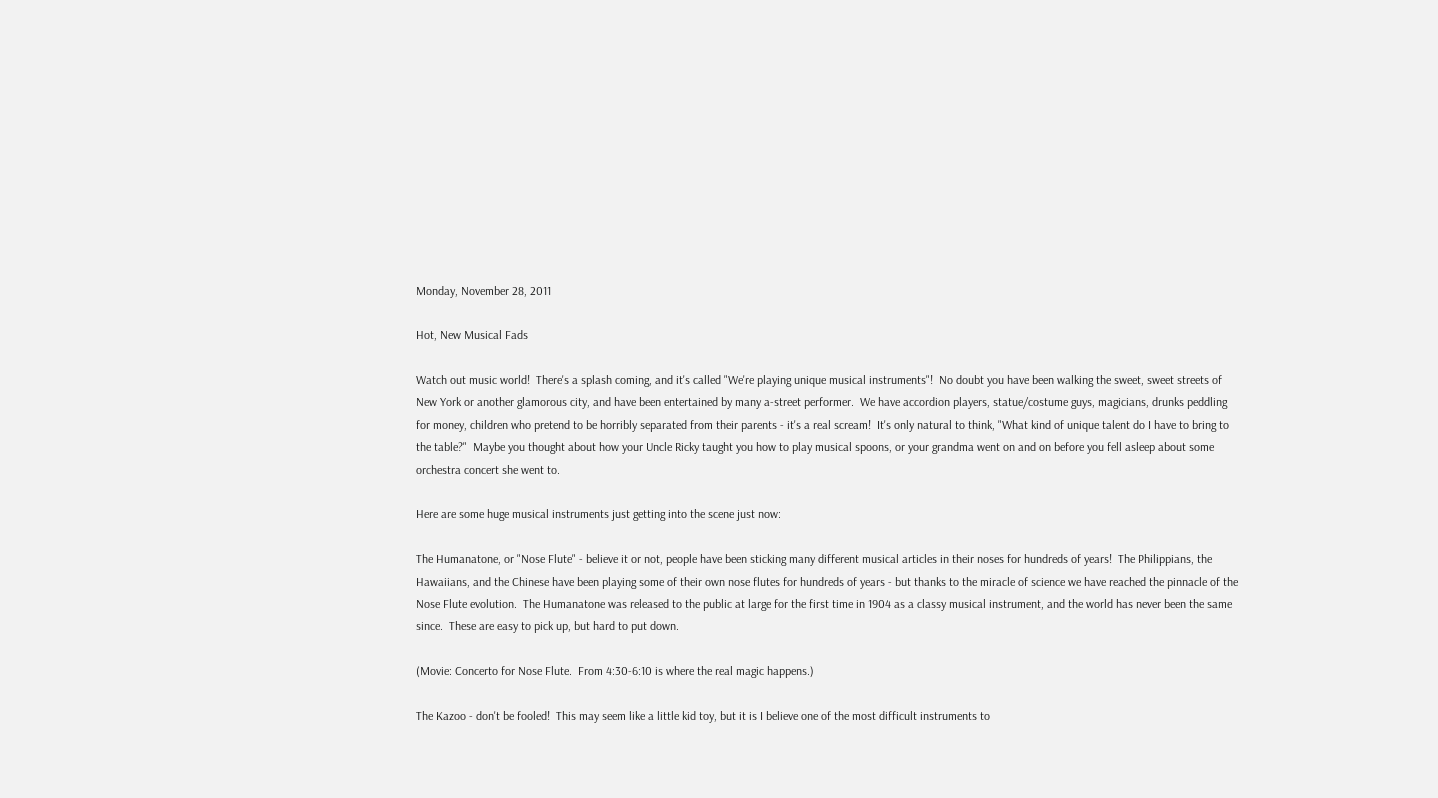Monday, November 28, 2011

Hot, New Musical Fads

Watch out music world!  There's a splash coming, and it's called "We're playing unique musical instruments"!  No doubt you have been walking the sweet, sweet streets of New York or another glamorous city, and have been entertained by many a-street performer.  We have accordion players, statue/costume guys, magicians, drunks peddling for money, children who pretend to be horribly separated from their parents - it's a real scream!  It's only natural to think, "What kind of unique talent do I have to bring to the table?"  Maybe you thought about how your Uncle Ricky taught you how to play musical spoons, or your grandma went on and on before you fell asleep about some orchestra concert she went to.

Here are some huge musical instruments just getting into the scene just now:

The Humanatone, or "Nose Flute" - believe it or not, people have been sticking many different musical articles in their noses for hundreds of years!  The Philippians, the Hawaiians, and the Chinese have been playing some of their own nose flutes for hundreds of years - but thanks to the miracle of science we have reached the pinnacle of the Nose Flute evolution.  The Humanatone was released to the public at large for the first time in 1904 as a classy musical instrument, and the world has never been the same since.  These are easy to pick up, but hard to put down.

(Movie: Concerto for Nose Flute.  From 4:30-6:10 is where the real magic happens.)

The Kazoo - don't be fooled!  This may seem like a little kid toy, but it is I believe one of the most difficult instruments to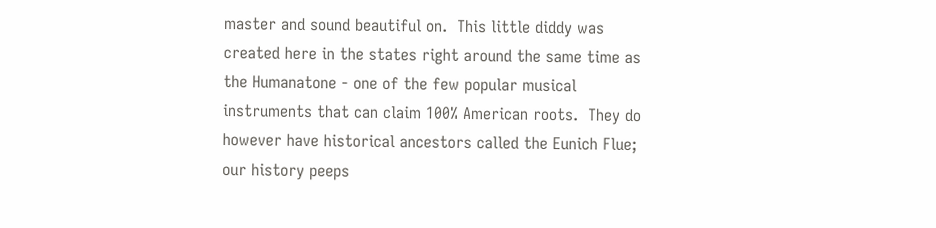master and sound beautiful on.  This little diddy was created here in the states right around the same time as the Humanatone - one of the few popular musical instruments that can claim 100% American roots.  They do however have historical ancestors called the Eunich Flue; our history peeps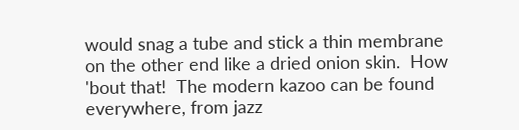would snag a tube and stick a thin membrane on the other end like a dried onion skin.  How 'bout that!  The modern kazoo can be found everywhere, from jazz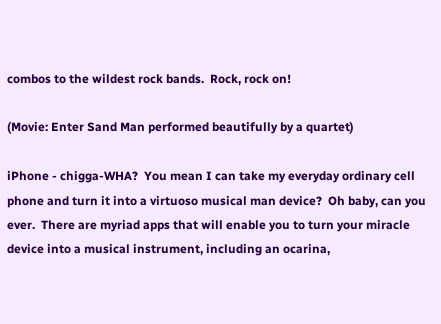combos to the wildest rock bands.  Rock, rock on!

(Movie: Enter Sand Man performed beautifully by a quartet)

iPhone - chigga-WHA?  You mean I can take my everyday ordinary cell phone and turn it into a virtuoso musical man device?  Oh baby, can you ever.  There are myriad apps that will enable you to turn your miracle device into a musical instrument, including an ocarina,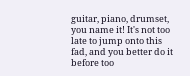guitar, piano, drumset, you name it! It's not too late to jump onto this fad, and you better do it before too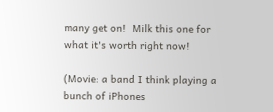many get on!  Milk this one for what it's worth right now!

(Movie: a band I think playing a bunch of iPhones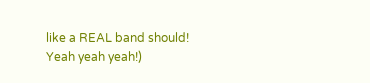like a REAL band should!  Yeah yeah yeah!)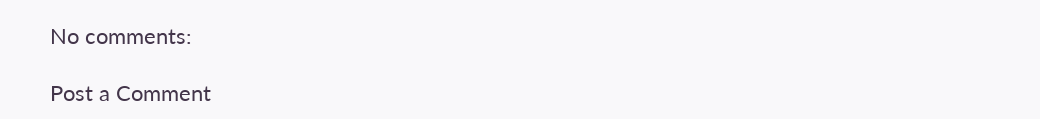No comments:

Post a Comment